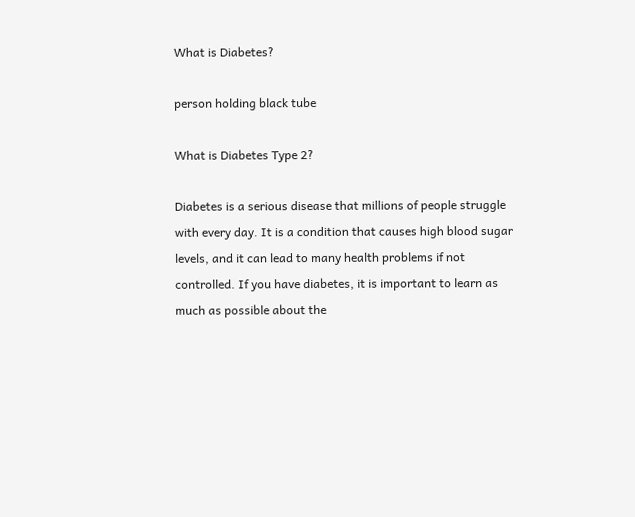What is Diabetes?

person holding black tube

What is Diabetes Type 2?

Diabetes is a serious disease that millions of people struggle with every day. It is a condition that causes high blood sugar levels, and it can lead to many health problems if not controlled. If you have diabetes, it is important to learn as much as possible about the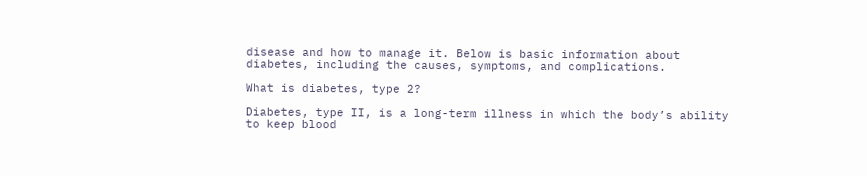disease and how to manage it. Below is basic information about diabetes, including the causes, symptoms, and complications.

What is diabetes, type 2?

Diabetes, type II, is a long-term illness in which the body’s ability to keep blood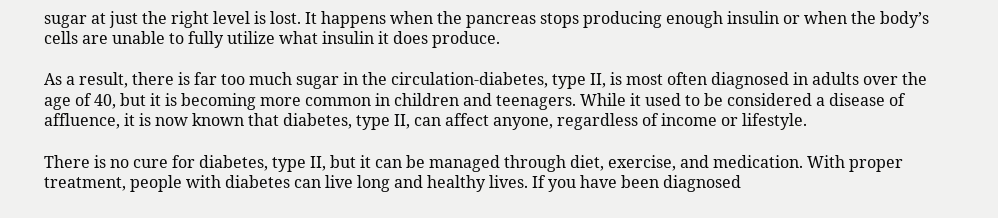sugar at just the right level is lost. It happens when the pancreas stops producing enough insulin or when the body’s cells are unable to fully utilize what insulin it does produce.

As a result, there is far too much sugar in the circulation-diabetes, type II, is most often diagnosed in adults over the age of 40, but it is becoming more common in children and teenagers. While it used to be considered a disease of affluence, it is now known that diabetes, type II, can affect anyone, regardless of income or lifestyle.

There is no cure for diabetes, type II, but it can be managed through diet, exercise, and medication. With proper treatment, people with diabetes can live long and healthy lives. If you have been diagnosed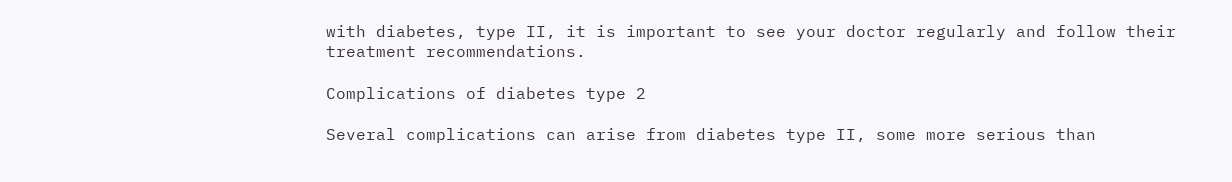with diabetes, type II, it is important to see your doctor regularly and follow their treatment recommendations.

Complications of diabetes type 2

Several complications can arise from diabetes type II, some more serious than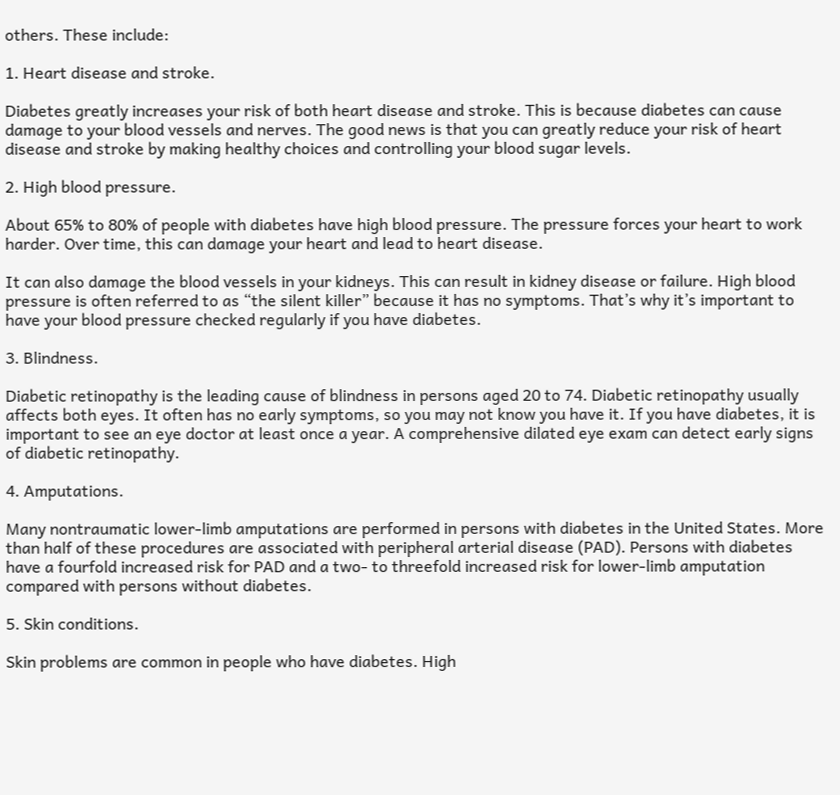others. These include:

1. Heart disease and stroke.

Diabetes greatly increases your risk of both heart disease and stroke. This is because diabetes can cause damage to your blood vessels and nerves. The good news is that you can greatly reduce your risk of heart disease and stroke by making healthy choices and controlling your blood sugar levels.

2. High blood pressure.

About 65% to 80% of people with diabetes have high blood pressure. The pressure forces your heart to work harder. Over time, this can damage your heart and lead to heart disease.

It can also damage the blood vessels in your kidneys. This can result in kidney disease or failure. High blood pressure is often referred to as “the silent killer” because it has no symptoms. That’s why it’s important to have your blood pressure checked regularly if you have diabetes.

3. Blindness.

Diabetic retinopathy is the leading cause of blindness in persons aged 20 to 74. Diabetic retinopathy usually affects both eyes. It often has no early symptoms, so you may not know you have it. If you have diabetes, it is important to see an eye doctor at least once a year. A comprehensive dilated eye exam can detect early signs of diabetic retinopathy.

4. Amputations.

Many nontraumatic lower-limb amputations are performed in persons with diabetes in the United States. More than half of these procedures are associated with peripheral arterial disease (PAD). Persons with diabetes have a fourfold increased risk for PAD and a two- to threefold increased risk for lower-limb amputation compared with persons without diabetes.

5. Skin conditions.

Skin problems are common in people who have diabetes. High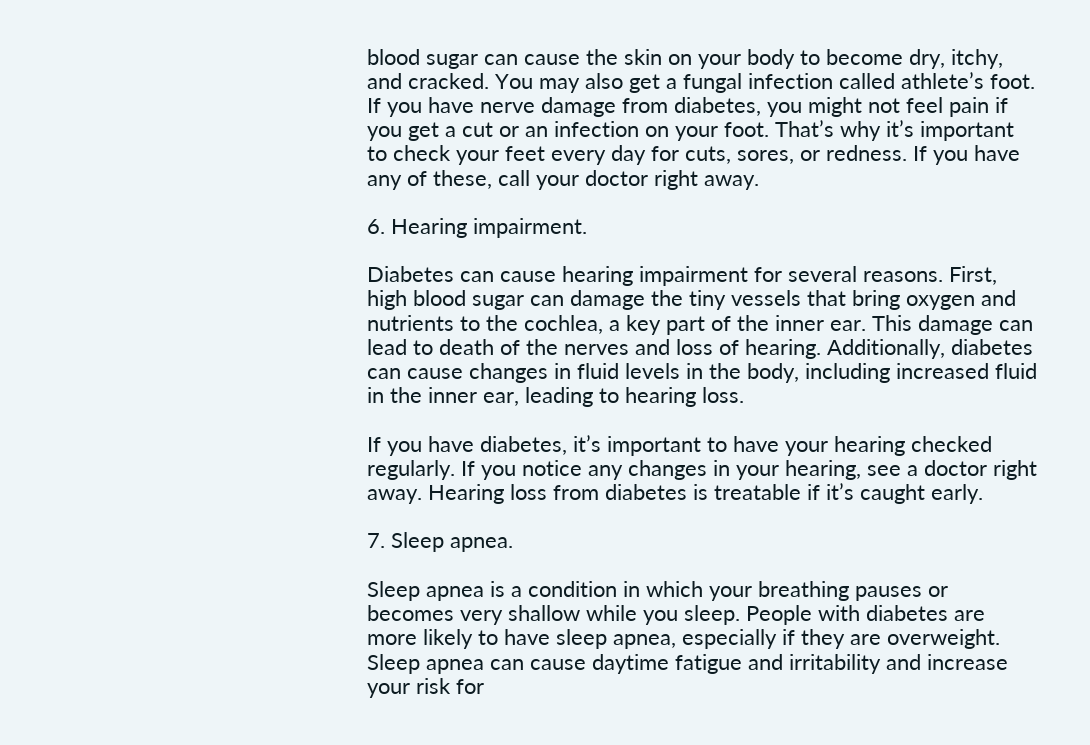blood sugar can cause the skin on your body to become dry, itchy, and cracked. You may also get a fungal infection called athlete’s foot. If you have nerve damage from diabetes, you might not feel pain if you get a cut or an infection on your foot. That’s why it’s important to check your feet every day for cuts, sores, or redness. If you have any of these, call your doctor right away.

6. Hearing impairment.

Diabetes can cause hearing impairment for several reasons. First, high blood sugar can damage the tiny vessels that bring oxygen and nutrients to the cochlea, a key part of the inner ear. This damage can lead to death of the nerves and loss of hearing. Additionally, diabetes can cause changes in fluid levels in the body, including increased fluid in the inner ear, leading to hearing loss.

If you have diabetes, it’s important to have your hearing checked regularly. If you notice any changes in your hearing, see a doctor right away. Hearing loss from diabetes is treatable if it’s caught early.

7. Sleep apnea.

Sleep apnea is a condition in which your breathing pauses or becomes very shallow while you sleep. People with diabetes are more likely to have sleep apnea, especially if they are overweight. Sleep apnea can cause daytime fatigue and irritability and increase your risk for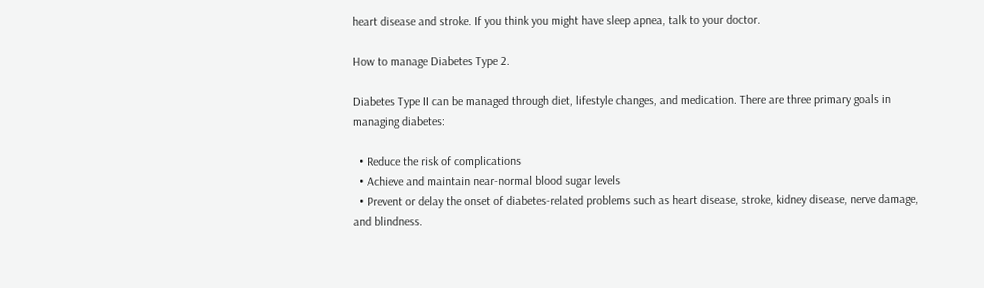heart disease and stroke. If you think you might have sleep apnea, talk to your doctor.

How to manage Diabetes Type 2.

Diabetes Type II can be managed through diet, lifestyle changes, and medication. There are three primary goals in managing diabetes:

  • Reduce the risk of complications
  • Achieve and maintain near-normal blood sugar levels
  • Prevent or delay the onset of diabetes-related problems such as heart disease, stroke, kidney disease, nerve damage, and blindness.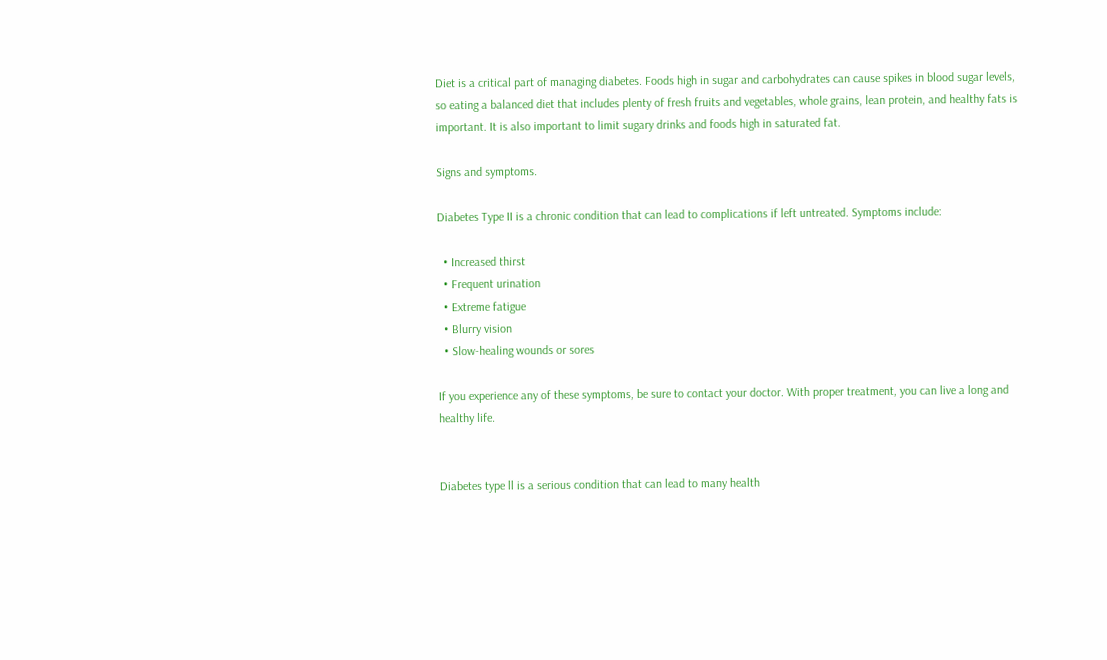Diet is a critical part of managing diabetes. Foods high in sugar and carbohydrates can cause spikes in blood sugar levels, so eating a balanced diet that includes plenty of fresh fruits and vegetables, whole grains, lean protein, and healthy fats is important. It is also important to limit sugary drinks and foods high in saturated fat.

Signs and symptoms.

Diabetes Type II is a chronic condition that can lead to complications if left untreated. Symptoms include:

  • Increased thirst
  • Frequent urination
  • Extreme fatigue
  • Blurry vision
  • Slow-healing wounds or sores

If you experience any of these symptoms, be sure to contact your doctor. With proper treatment, you can live a long and healthy life.


Diabetes type ll is a serious condition that can lead to many health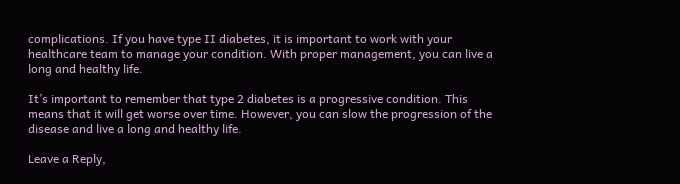complications. If you have type II diabetes, it is important to work with your healthcare team to manage your condition. With proper management, you can live a long and healthy life.

It’s important to remember that type 2 diabetes is a progressive condition. This means that it will get worse over time. However, you can slow the progression of the disease and live a long and healthy life.

Leave a Reply,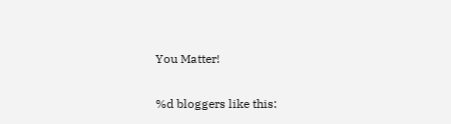You Matter!

%d bloggers like this: